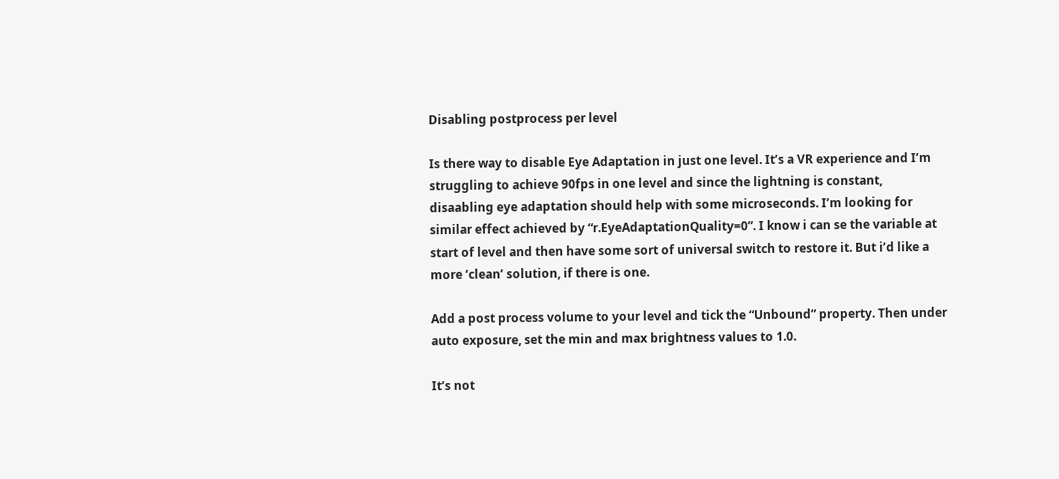Disabling postprocess per level

Is there way to disable Eye Adaptation in just one level. It’s a VR experience and I’m struggling to achieve 90fps in one level and since the lightning is constant, disaabling eye adaptation should help with some microseconds. I’m looking for similar effect achieved by “r.EyeAdaptationQuality=0”. I know i can se the variable at start of level and then have some sort of universal switch to restore it. But i’d like a more ‘clean’ solution, if there is one.

Add a post process volume to your level and tick the “Unbound” property. Then under auto exposure, set the min and max brightness values to 1.0.

It’s not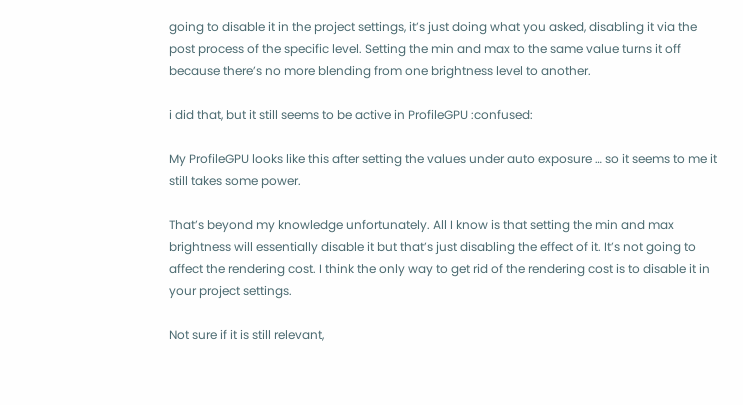going to disable it in the project settings, it’s just doing what you asked, disabling it via the post process of the specific level. Setting the min and max to the same value turns it off because there’s no more blending from one brightness level to another.

i did that, but it still seems to be active in ProfileGPU :confused:

My ProfileGPU looks like this after setting the values under auto exposure … so it seems to me it still takes some power.

That’s beyond my knowledge unfortunately. All I know is that setting the min and max brightness will essentially disable it but that’s just disabling the effect of it. It’s not going to affect the rendering cost. I think the only way to get rid of the rendering cost is to disable it in your project settings.

Not sure if it is still relevant,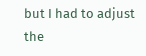but I had to adjust the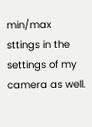min/max sttings in the settings of my camera as well.